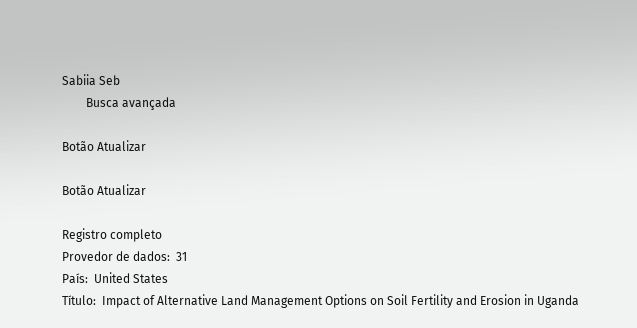Sabiia Seb
        Busca avançada

Botão Atualizar

Botão Atualizar

Registro completo
Provedor de dados:  31
País:  United States
Título:  Impact of Alternative Land Management Options on Soil Fertility and Erosion in Uganda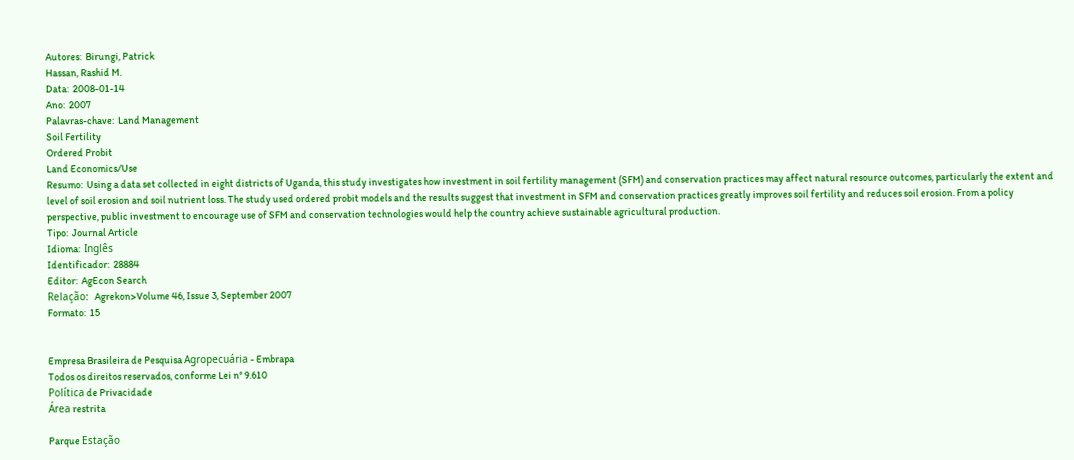Autores:  Birungi, Patrick
Hassan, Rashid M.
Data:  2008-01-14
Ano:  2007
Palavras-chave:  Land Management
Soil Fertility
Ordered Probit
Land Economics/Use
Resumo:  Using a data set collected in eight districts of Uganda, this study investigates how investment in soil fertility management (SFM) and conservation practices may affect natural resource outcomes, particularly the extent and level of soil erosion and soil nutrient loss. The study used ordered probit models and the results suggest that investment in SFM and conservation practices greatly improves soil fertility and reduces soil erosion. From a policy perspective, public investment to encourage use of SFM and conservation technologies would help the country achieve sustainable agricultural production.
Tipo:  Journal Article
Idioma:  Inglês
Identificador:  28884
Editor:  AgEcon Search
Relação:  Agrekon>Volume 46, Issue 3, September 2007
Formato:  15


Empresa Brasileira de Pesquisa Agropecuária - Embrapa
Todos os direitos reservados, conforme Lei n° 9.610
Política de Privacidade
Área restrita

Parque Estação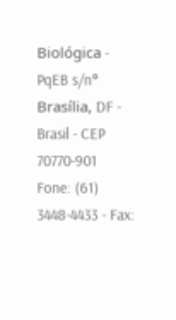Biológica - PqEB s/n°
Brasília, DF - Brasil - CEP 70770-901
Fone: (61) 3448-4433 - Fax: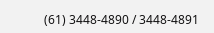(61) 3448-4890 / 3448-4891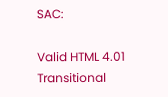SAC:

Valid HTML 4.01 Transitional